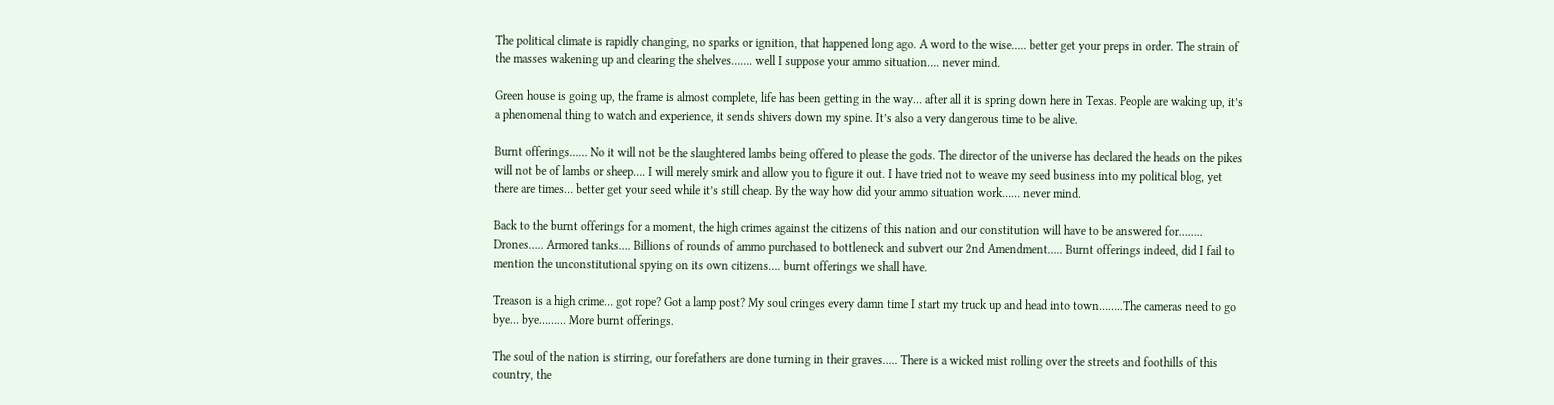The political climate is rapidly changing, no sparks or ignition, that happened long ago. A word to the wise….. better get your preps in order. The strain of the masses wakening up and clearing the shelves……. well I suppose your ammo situation…. never mind.

Green house is going up, the frame is almost complete, life has been getting in the way… after all it is spring down here in Texas. People are waking up, it’s a phenomenal thing to watch and experience, it sends shivers down my spine. It’s also a very dangerous time to be alive.

Burnt offerings…… No it will not be the slaughtered lambs being offered to please the gods. The director of the universe has declared the heads on the pikes will not be of lambs or sheep…. I will merely smirk and allow you to figure it out. I have tried not to weave my seed business into my political blog, yet there are times… better get your seed while it’s still cheap. By the way how did your ammo situation work…… never mind.

Back to the burnt offerings for a moment, the high crimes against the citizens of this nation and our constitution will have to be answered for…….. Drones….. Armored tanks…. Billions of rounds of ammo purchased to bottleneck and subvert our 2nd Amendment….. Burnt offerings indeed, did I fail to mention the unconstitutional spying on its own citizens…. burnt offerings we shall have.

Treason is a high crime… got rope? Got a lamp post? My soul cringes every damn time I start my truck up and head into town……..The cameras need to go bye… bye……… More burnt offerings.

The soul of the nation is stirring, our forefathers are done turning in their graves….. There is a wicked mist rolling over the streets and foothills of this country, the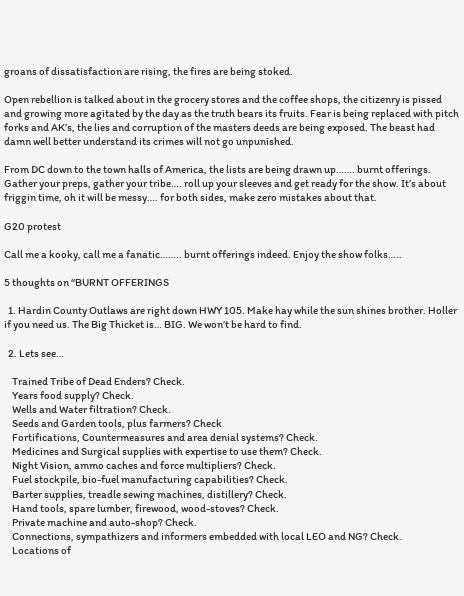groans of dissatisfaction are rising, the fires are being stoked.

Open rebellion is talked about in the grocery stores and the coffee shops, the citizenry is pissed and growing more agitated by the day as the truth bears its fruits. Fear is being replaced with pitch forks and AK’s, the lies and corruption of the masters deeds are being exposed. The beast had damn well better understand its crimes will not go unpunished.

From DC down to the town halls of America, the lists are being drawn up……. burnt offerings. Gather your preps, gather your tribe…. roll up your sleeves and get ready for the show. It’s about friggin time, oh it will be messy…. for both sides, make zero mistakes about that.

G20 protest

Call me a kooky, call me a fanatic…….. burnt offerings indeed. Enjoy the show folks…..

5 thoughts on “BURNT OFFERINGS

  1. Hardin County Outlaws are right down HWY 105. Make hay while the sun shines brother. Holler if you need us. The Big Thicket is… BIG. We won’t be hard to find.

  2. Lets see…

    Trained Tribe of Dead Enders? Check.
    Years food supply? Check.
    Wells and Water filtration? Check.
    Seeds and Garden tools, plus farmers? Check
    Fortifications, Countermeasures and area denial systems? Check.
    Medicines and Surgical supplies with expertise to use them? Check.
    Night Vision, ammo caches and force multipliers? Check.
    Fuel stockpile, bio-fuel manufacturing capabilities? Check.
    Barter supplies, treadle sewing machines, distillery? Check.
    Hand tools, spare lumber, firewood, wood-stoves? Check.
    Private machine and auto-shop? Check.
    Connections, sympathizers and informers embedded with local LEO and NG? Check.
    Locations of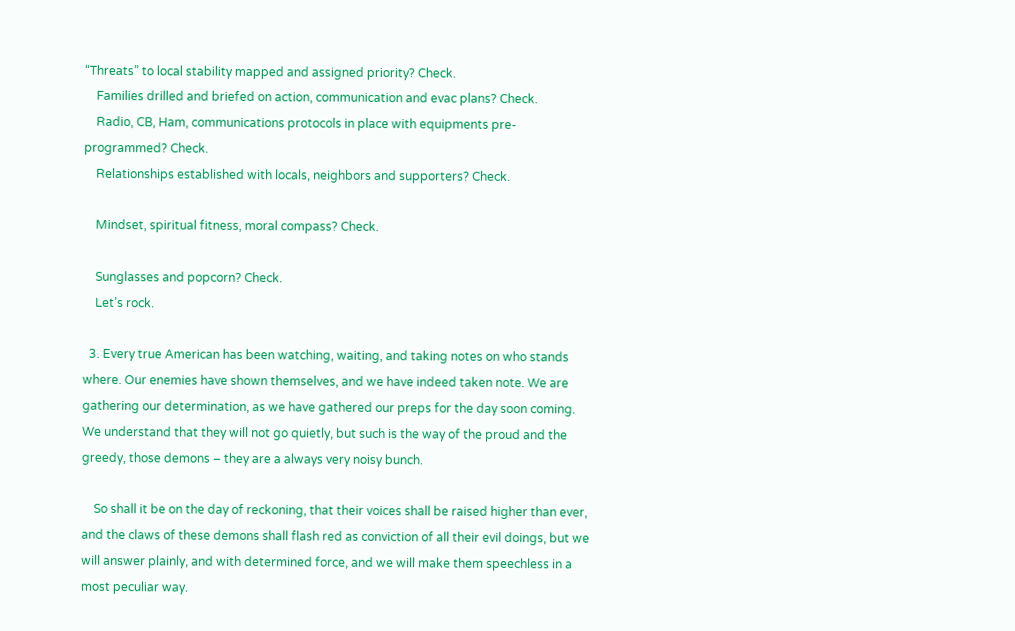“Threats” to local stability mapped and assigned priority? Check.
    Families drilled and briefed on action, communication and evac plans? Check.
    Radio, CB, Ham, communications protocols in place with equipments pre-programmed? Check.
    Relationships established with locals, neighbors and supporters? Check.

    Mindset, spiritual fitness, moral compass? Check.

    Sunglasses and popcorn? Check.
    Let’s rock.

  3. Every true American has been watching, waiting, and taking notes on who stands where. Our enemies have shown themselves, and we have indeed taken note. We are gathering our determination, as we have gathered our preps for the day soon coming. We understand that they will not go quietly, but such is the way of the proud and the greedy, those demons – they are a always very noisy bunch.

    So shall it be on the day of reckoning, that their voices shall be raised higher than ever, and the claws of these demons shall flash red as conviction of all their evil doings, but we will answer plainly, and with determined force, and we will make them speechless in a most peculiar way.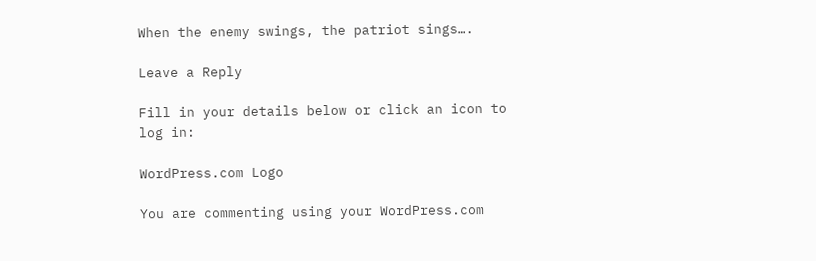When the enemy swings, the patriot sings….

Leave a Reply

Fill in your details below or click an icon to log in:

WordPress.com Logo

You are commenting using your WordPress.com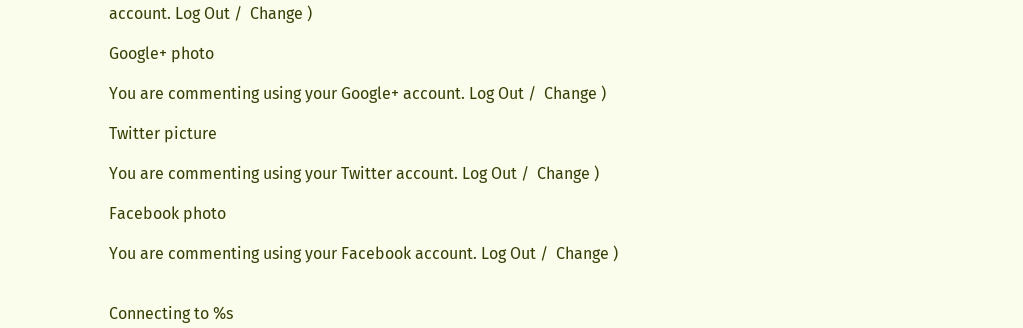account. Log Out /  Change )

Google+ photo

You are commenting using your Google+ account. Log Out /  Change )

Twitter picture

You are commenting using your Twitter account. Log Out /  Change )

Facebook photo

You are commenting using your Facebook account. Log Out /  Change )


Connecting to %s